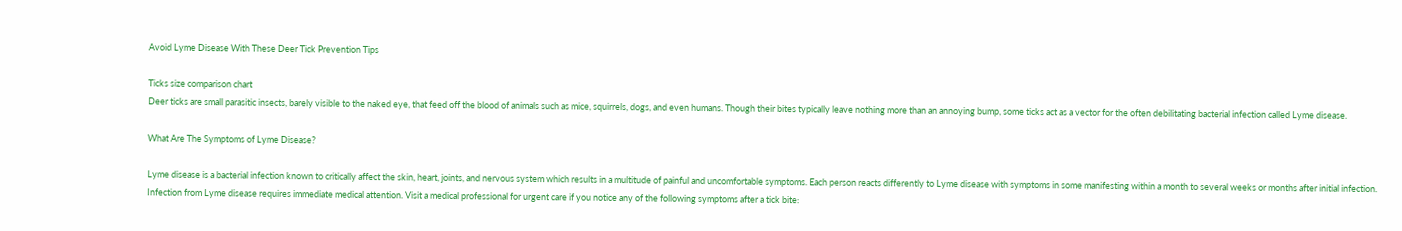Avoid Lyme Disease With These Deer Tick Prevention Tips

Ticks size comparison chart
Deer ticks are small parasitic insects, barely visible to the naked eye, that feed off the blood of animals such as mice, squirrels, dogs, and even humans. Though their bites typically leave nothing more than an annoying bump, some ticks act as a vector for the often debilitating bacterial infection called Lyme disease.

What Are The Symptoms of Lyme Disease?

Lyme disease is a bacterial infection known to critically affect the skin, heart, joints, and nervous system which results in a multitude of painful and uncomfortable symptoms. Each person reacts differently to Lyme disease with symptoms in some manifesting within a month to several weeks or months after initial infection. Infection from Lyme disease requires immediate medical attention. Visit a medical professional for urgent care if you notice any of the following symptoms after a tick bite: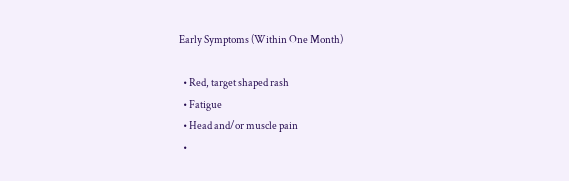Early Symptoms (Within One Month)

  • Red, target shaped rash
  • Fatigue
  • Head and/or muscle pain
  •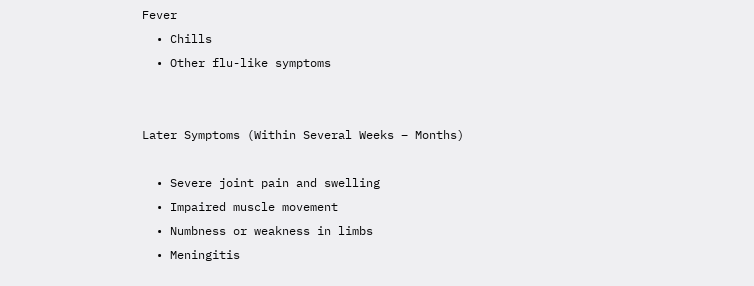Fever
  • Chills
  • Other flu-like symptoms


Later Symptoms (Within Several Weeks – Months)

  • Severe joint pain and swelling
  • Impaired muscle movement
  • Numbness or weakness in limbs
  • Meningitis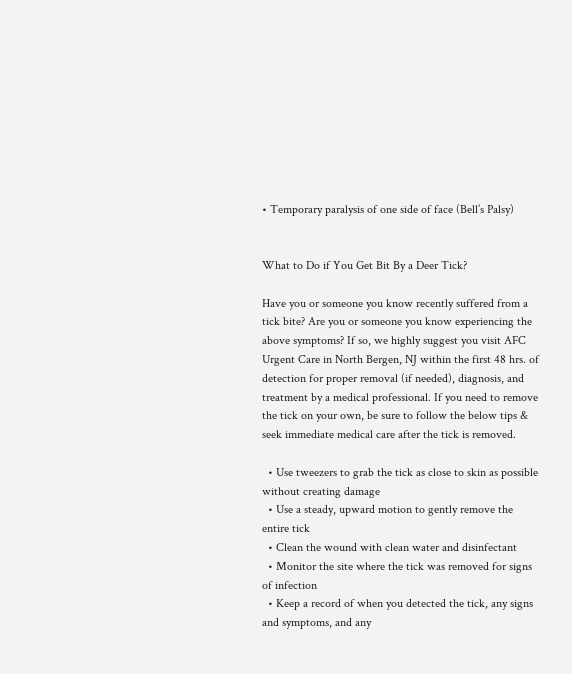• Temporary paralysis of one side of face (Bell’s Palsy)


What to Do if You Get Bit By a Deer Tick?

Have you or someone you know recently suffered from a tick bite? Are you or someone you know experiencing the above symptoms? If so, we highly suggest you visit AFC Urgent Care in North Bergen, NJ within the first 48 hrs. of detection for proper removal (if needed), diagnosis, and treatment by a medical professional. If you need to remove the tick on your own, be sure to follow the below tips & seek immediate medical care after the tick is removed.

  • Use tweezers to grab the tick as close to skin as possible without creating damage
  • Use a steady, upward motion to gently remove the entire tick
  • Clean the wound with clean water and disinfectant
  • Monitor the site where the tick was removed for signs of infection
  • Keep a record of when you detected the tick, any signs and symptoms, and any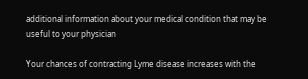additional information about your medical condition that may be useful to your physician

Your chances of contracting Lyme disease increases with the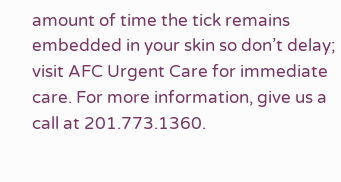amount of time the tick remains embedded in your skin so don’t delay; visit AFC Urgent Care for immediate care. For more information, give us a call at 201.773.1360.